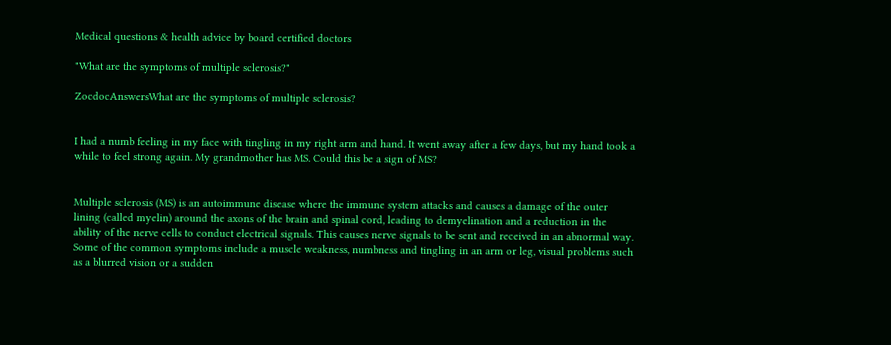Medical questions & health advice by board certified doctors

"What are the symptoms of multiple sclerosis?"

ZocdocAnswersWhat are the symptoms of multiple sclerosis?


I had a numb feeling in my face with tingling in my right arm and hand. It went away after a few days, but my hand took a while to feel strong again. My grandmother has MS. Could this be a sign of MS?


Multiple sclerosis (MS) is an autoimmune disease where the immune system attacks and causes a damage of the outer lining (called myelin) around the axons of the brain and spinal cord, leading to demyelination and a reduction in the ability of the nerve cells to conduct electrical signals. This causes nerve signals to be sent and received in an abnormal way. Some of the common symptoms include a muscle weakness, numbness and tingling in an arm or leg, visual problems such as a blurred vision or a sudden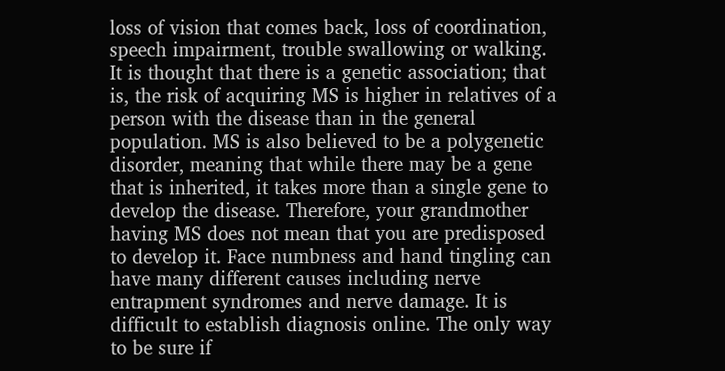loss of vision that comes back, loss of coordination, speech impairment, trouble swallowing or walking. It is thought that there is a genetic association; that is, the risk of acquiring MS is higher in relatives of a person with the disease than in the general population. MS is also believed to be a polygenetic disorder, meaning that while there may be a gene that is inherited, it takes more than a single gene to develop the disease. Therefore, your grandmother having MS does not mean that you are predisposed to develop it. Face numbness and hand tingling can have many different causes including nerve entrapment syndromes and nerve damage. It is difficult to establish diagnosis online. The only way to be sure if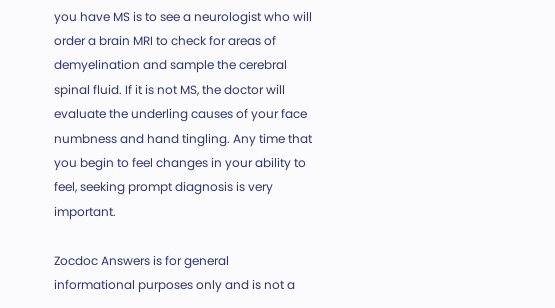you have MS is to see a neurologist who will order a brain MRI to check for areas of demyelination and sample the cerebral spinal fluid. If it is not MS, the doctor will evaluate the underling causes of your face numbness and hand tingling. Any time that you begin to feel changes in your ability to feel, seeking prompt diagnosis is very important.

Zocdoc Answers is for general informational purposes only and is not a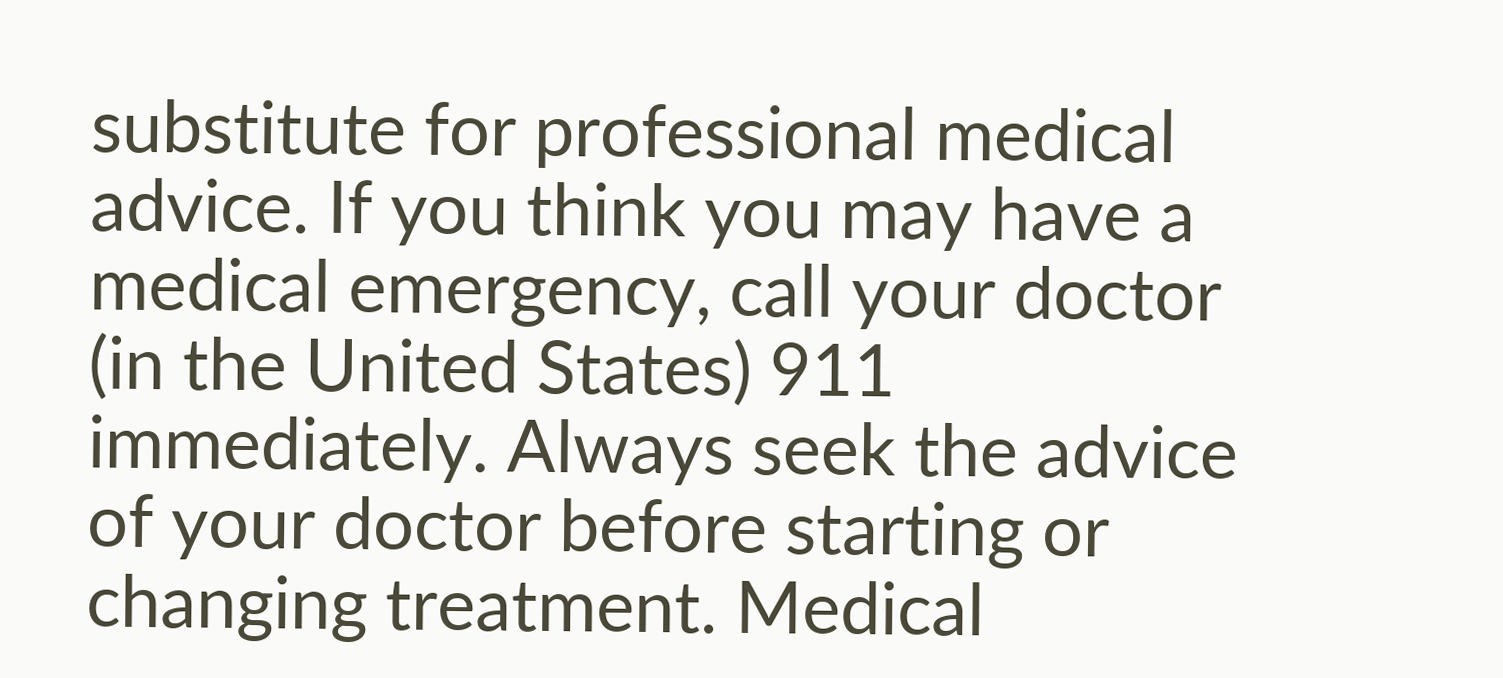substitute for professional medical advice. If you think you may have a medical emergency, call your doctor (in the United States) 911 immediately. Always seek the advice of your doctor before starting or changing treatment. Medical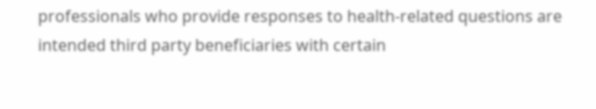professionals who provide responses to health-related questions are intended third party beneficiaries with certain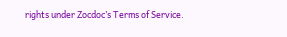rights under Zocdoc’s Terms of Service.